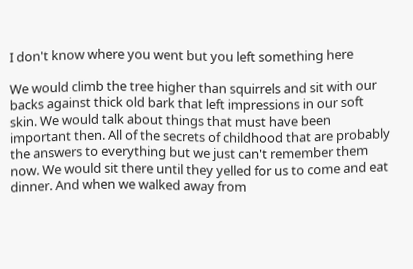I don't know where you went but you left something here

We would climb the tree higher than squirrels and sit with our backs against thick old bark that left impressions in our soft skin. We would talk about things that must have been important then. All of the secrets of childhood that are probably the answers to everything but we just can't remember them now. We would sit there until they yelled for us to come and eat dinner. And when we walked away from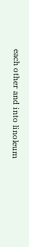each other and into linoleum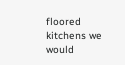floored kitchens we would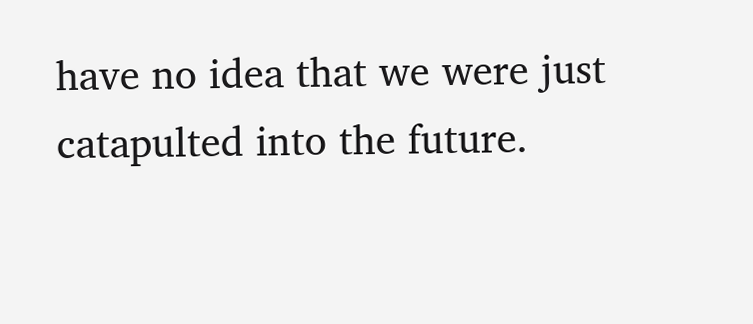have no idea that we were just catapulted into the future.